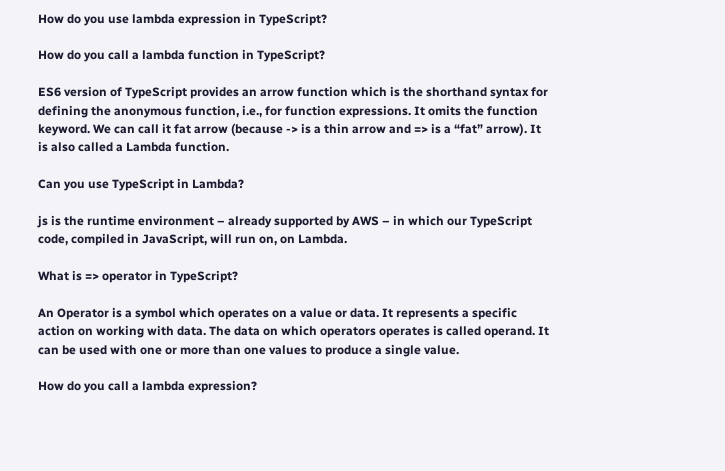How do you use lambda expression in TypeScript?

How do you call a lambda function in TypeScript?

ES6 version of TypeScript provides an arrow function which is the shorthand syntax for defining the anonymous function, i.e., for function expressions. It omits the function keyword. We can call it fat arrow (because -> is a thin arrow and => is a “fat” arrow). It is also called a Lambda function.

Can you use TypeScript in Lambda?

js is the runtime environment – already supported by AWS – in which our TypeScript code, compiled in JavaScript, will run on, on Lambda.

What is => operator in TypeScript?

An Operator is a symbol which operates on a value or data. It represents a specific action on working with data. The data on which operators operates is called operand. It can be used with one or more than one values to produce a single value.

How do you call a lambda expression?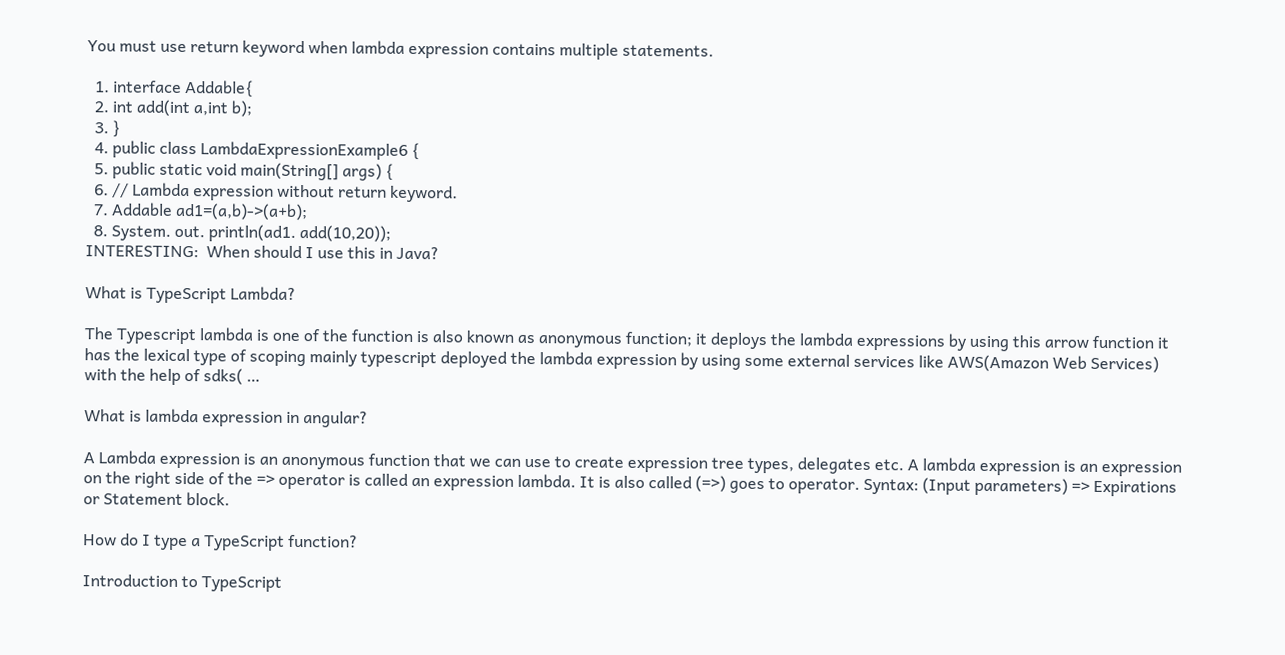You must use return keyword when lambda expression contains multiple statements.

  1. interface Addable{
  2. int add(int a,int b);
  3. }
  4. public class LambdaExpressionExample6 {
  5. public static void main(String[] args) {
  6. // Lambda expression without return keyword.
  7. Addable ad1=(a,b)->(a+b);
  8. System. out. println(ad1. add(10,20));
INTERESTING:  When should I use this in Java?

What is TypeScript Lambda?

The Typescript lambda is one of the function is also known as anonymous function; it deploys the lambda expressions by using this arrow function it has the lexical type of scoping mainly typescript deployed the lambda expression by using some external services like AWS(Amazon Web Services) with the help of sdks( …

What is lambda expression in angular?

A Lambda expression is an anonymous function that we can use to create expression tree types, delegates etc. A lambda expression is an expression on the right side of the => operator is called an expression lambda. It is also called (=>) goes to operator. Syntax: (Input parameters) => Expirations or Statement block.

How do I type a TypeScript function?

Introduction to TypeScript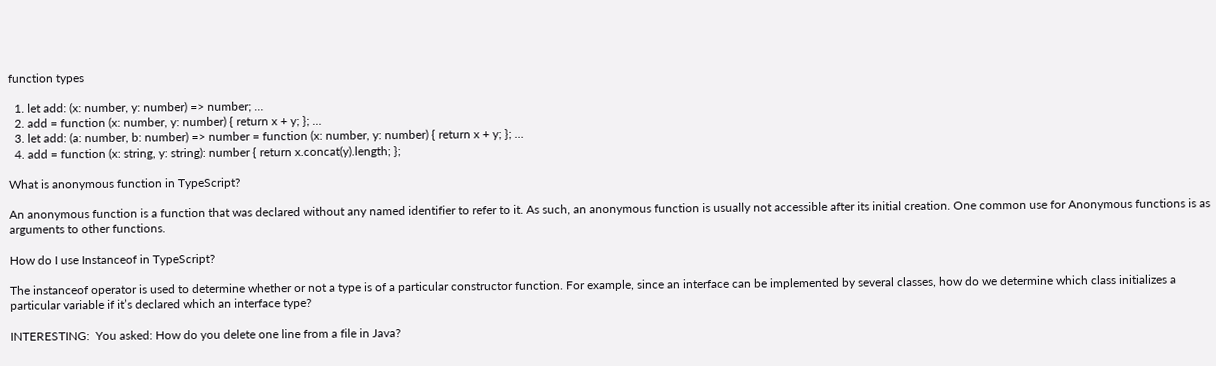function types

  1. let add: (x: number, y: number) => number; …
  2. add = function (x: number, y: number) { return x + y; }; …
  3. let add: (a: number, b: number) => number = function (x: number, y: number) { return x + y; }; …
  4. add = function (x: string, y: string): number { return x.concat(y).length; };

What is anonymous function in TypeScript?

An anonymous function is a function that was declared without any named identifier to refer to it. As such, an anonymous function is usually not accessible after its initial creation. One common use for Anonymous functions is as arguments to other functions.

How do I use Instanceof in TypeScript?

The instanceof operator is used to determine whether or not a type is of a particular constructor function. For example, since an interface can be implemented by several classes, how do we determine which class initializes a particular variable if it’s declared which an interface type?

INTERESTING:  You asked: How do you delete one line from a file in Java?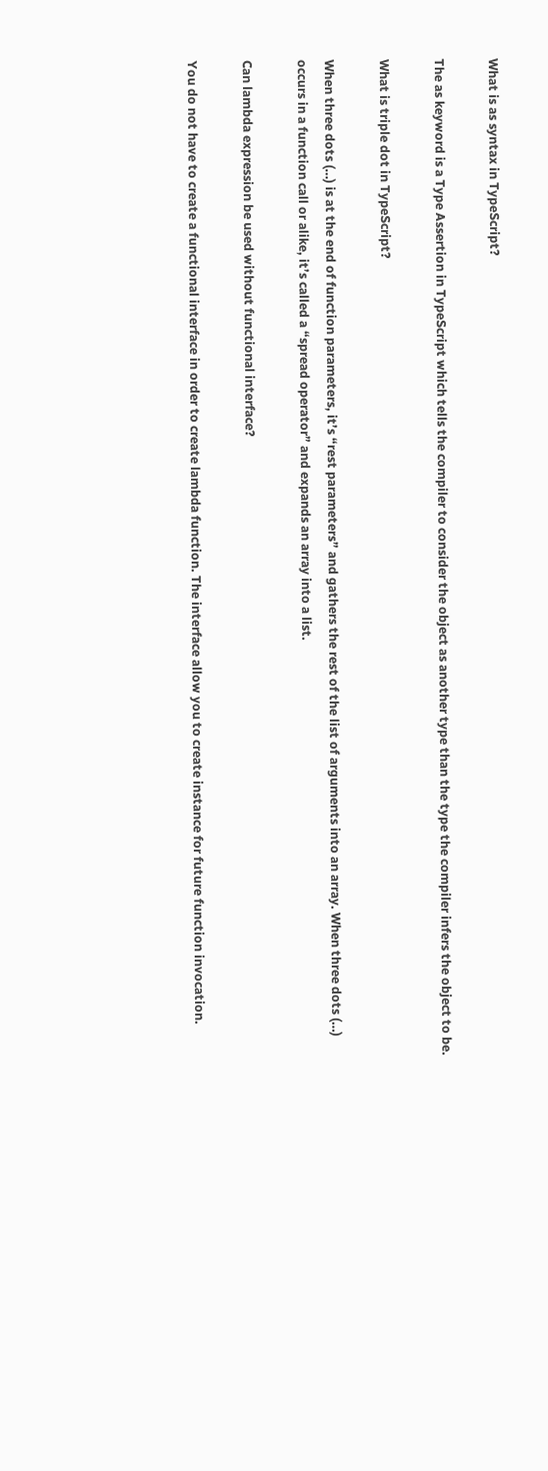What is as syntax in TypeScript?

The as keyword is a Type Assertion in TypeScript which tells the compiler to consider the object as another type than the type the compiler infers the object to be.

What is triple dot in TypeScript?

When three dots (…) is at the end of function parameters, it’s “rest parameters” and gathers the rest of the list of arguments into an array. When three dots (…) occurs in a function call or alike, it’s called a “spread operator” and expands an array into a list.

Can lambda expression be used without functional interface?

You do not have to create a functional interface in order to create lambda function. The interface allow you to create instance for future function invocation.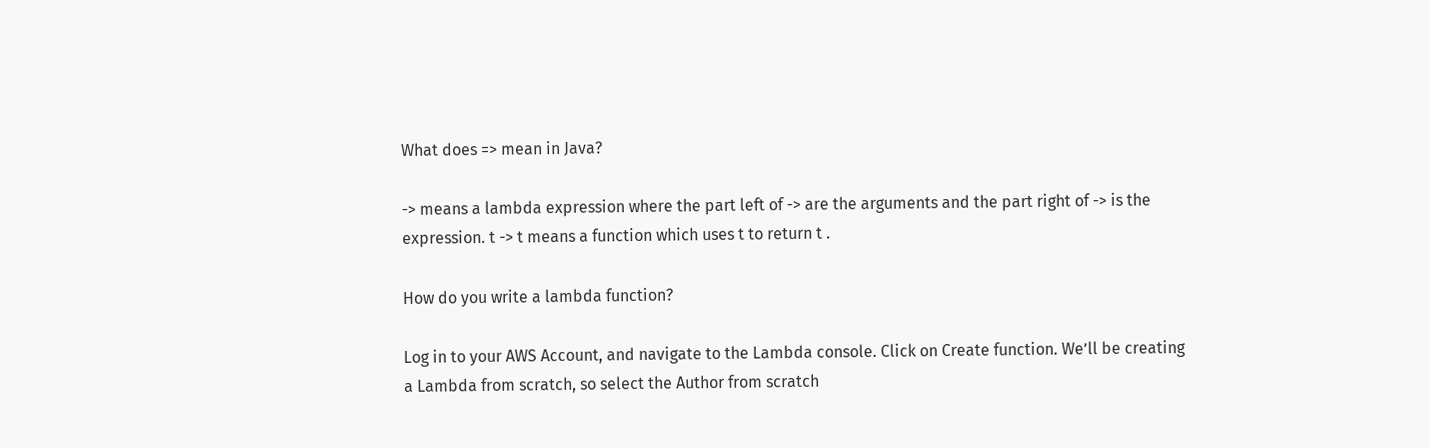What does => mean in Java?

-> means a lambda expression where the part left of -> are the arguments and the part right of -> is the expression. t -> t means a function which uses t to return t .

How do you write a lambda function?

Log in to your AWS Account, and navigate to the Lambda console. Click on Create function. We’ll be creating a Lambda from scratch, so select the Author from scratch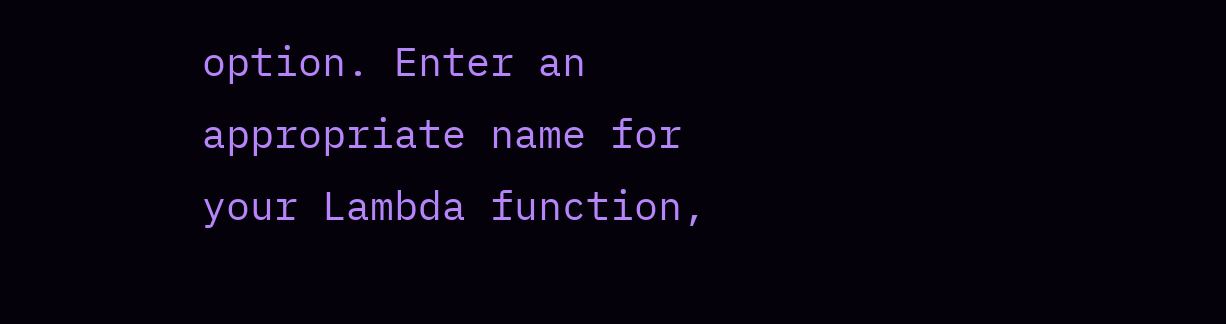option. Enter an appropriate name for your Lambda function,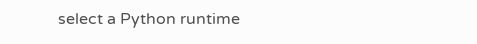select a Python runtime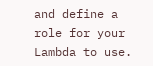and define a role for your Lambda to use.